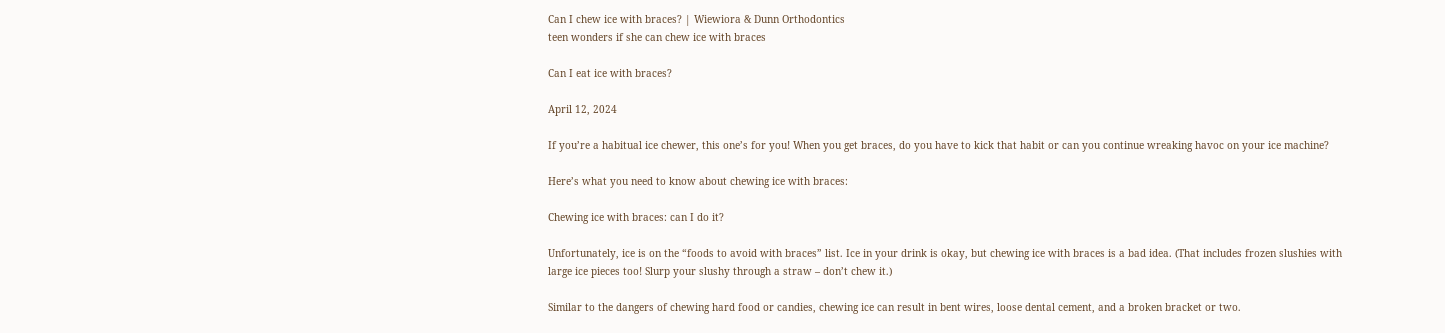Can I chew ice with braces? | Wiewiora & Dunn Orthodontics
teen wonders if she can chew ice with braces

Can I eat ice with braces?

April 12, 2024

If you’re a habitual ice chewer, this one’s for you! When you get braces, do you have to kick that habit or can you continue wreaking havoc on your ice machine?

Here’s what you need to know about chewing ice with braces:

Chewing ice with braces: can I do it?

Unfortunately, ice is on the “foods to avoid with braces” list. Ice in your drink is okay, but chewing ice with braces is a bad idea. (That includes frozen slushies with large ice pieces too! Slurp your slushy through a straw – don’t chew it.)

Similar to the dangers of chewing hard food or candies, chewing ice can result in bent wires, loose dental cement, and a broken bracket or two.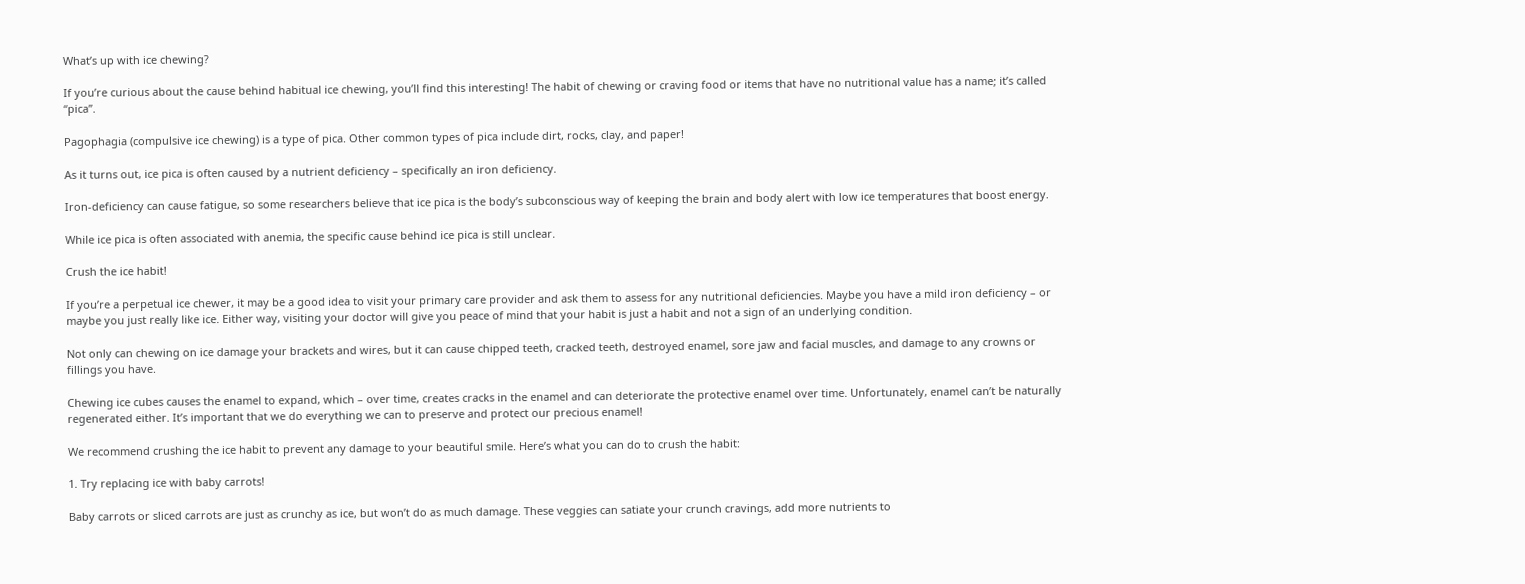What’s up with ice chewing?

If you’re curious about the cause behind habitual ice chewing, you’ll find this interesting! The habit of chewing or craving food or items that have no nutritional value has a name; it’s called “pica”.

Pagophagia (compulsive ice chewing) is a type of pica. Other common types of pica include dirt, rocks, clay, and paper!

As it turns out, ice pica is often caused by a nutrient deficiency – specifically an iron deficiency.

Iron-deficiency can cause fatigue, so some researchers believe that ice pica is the body’s subconscious way of keeping the brain and body alert with low ice temperatures that boost energy.

While ice pica is often associated with anemia, the specific cause behind ice pica is still unclear.

Crush the ice habit!

If you’re a perpetual ice chewer, it may be a good idea to visit your primary care provider and ask them to assess for any nutritional deficiencies. Maybe you have a mild iron deficiency – or maybe you just really like ice. Either way, visiting your doctor will give you peace of mind that your habit is just a habit and not a sign of an underlying condition.

Not only can chewing on ice damage your brackets and wires, but it can cause chipped teeth, cracked teeth, destroyed enamel, sore jaw and facial muscles, and damage to any crowns or fillings you have.

Chewing ice cubes causes the enamel to expand, which – over time, creates cracks in the enamel and can deteriorate the protective enamel over time. Unfortunately, enamel can’t be naturally regenerated either. It’s important that we do everything we can to preserve and protect our precious enamel!

We recommend crushing the ice habit to prevent any damage to your beautiful smile. Here’s what you can do to crush the habit:

1. Try replacing ice with baby carrots!

Baby carrots or sliced carrots are just as crunchy as ice, but won’t do as much damage. These veggies can satiate your crunch cravings, add more nutrients to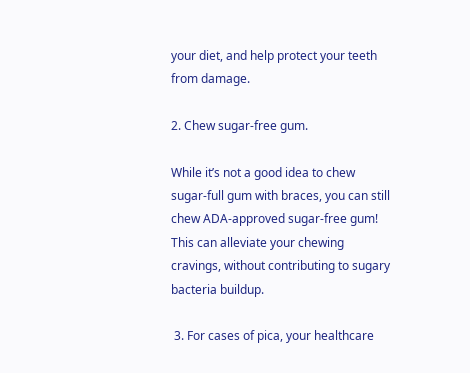your diet, and help protect your teeth from damage.

2. Chew sugar-free gum.

While it’s not a good idea to chew sugar-full gum with braces, you can still chew ADA-approved sugar-free gum! This can alleviate your chewing cravings, without contributing to sugary bacteria buildup.

 3. For cases of pica, your healthcare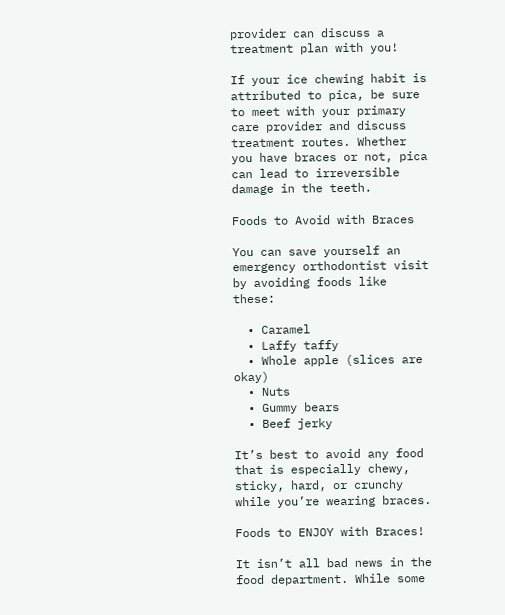provider can discuss a treatment plan with you!

If your ice chewing habit is attributed to pica, be sure to meet with your primary care provider and discuss treatment routes. Whether you have braces or not, pica can lead to irreversible damage in the teeth.

Foods to Avoid with Braces

You can save yourself an emergency orthodontist visit  by avoiding foods like these:

  • Caramel
  • Laffy taffy
  • Whole apple (slices are okay)
  • Nuts
  • Gummy bears
  • Beef jerky

It’s best to avoid any food that is especially chewy, sticky, hard, or crunchy while you’re wearing braces.

Foods to ENJOY with Braces!

It isn’t all bad news in the food department. While some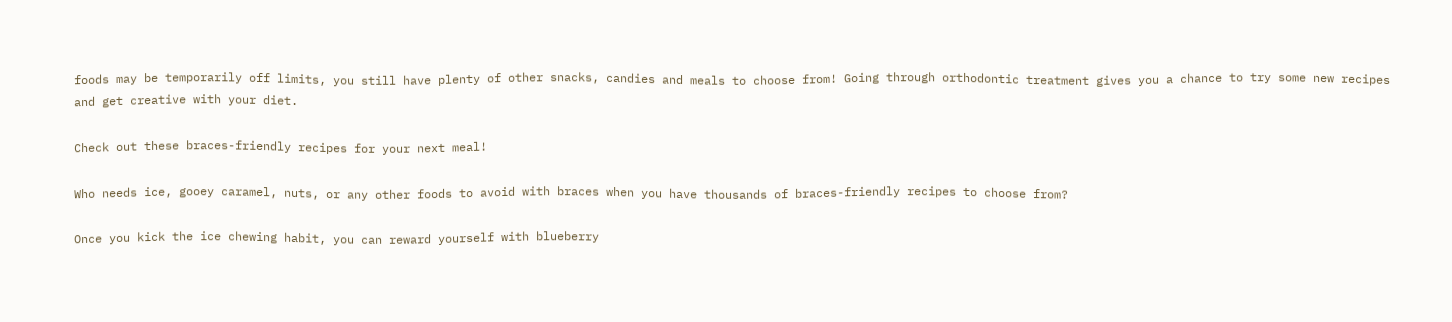foods may be temporarily off limits, you still have plenty of other snacks, candies and meals to choose from! Going through orthodontic treatment gives you a chance to try some new recipes and get creative with your diet.

Check out these braces-friendly recipes for your next meal!

Who needs ice, gooey caramel, nuts, or any other foods to avoid with braces when you have thousands of braces-friendly recipes to choose from?

Once you kick the ice chewing habit, you can reward yourself with blueberry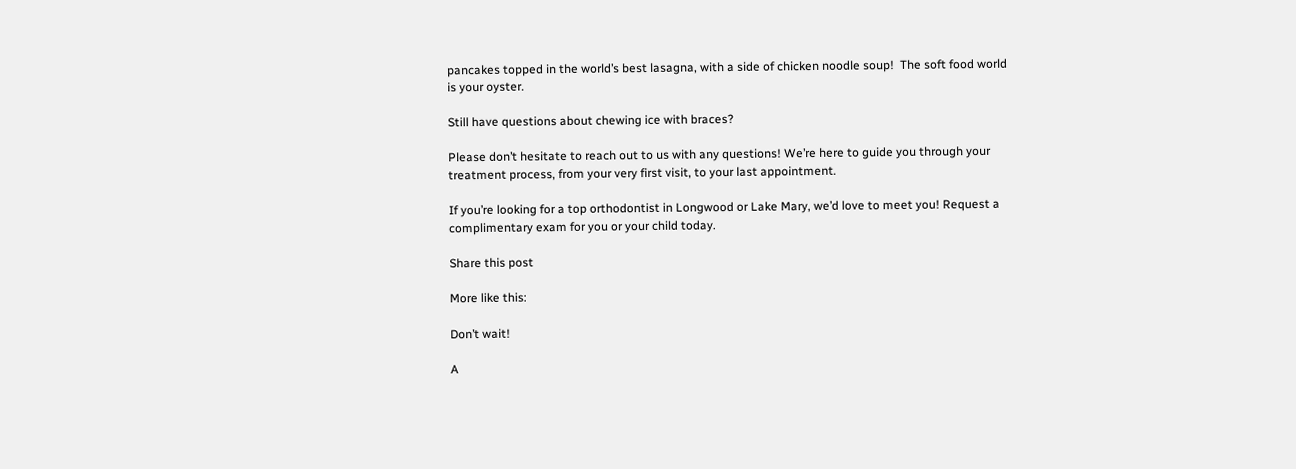pancakes topped in the world’s best lasagna, with a side of chicken noodle soup!  The soft food world is your oyster.

Still have questions about chewing ice with braces?

Please don’t hesitate to reach out to us with any questions! We’re here to guide you through your treatment process, from your very first visit, to your last appointment.

If you’re looking for a top orthodontist in Longwood or Lake Mary, we’d love to meet you! Request a complimentary exam for you or your child today.

Share this post

More like this:

Don’t wait!

A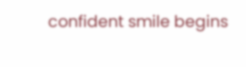confident smile begins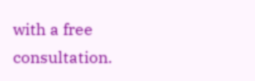with a free consultation.